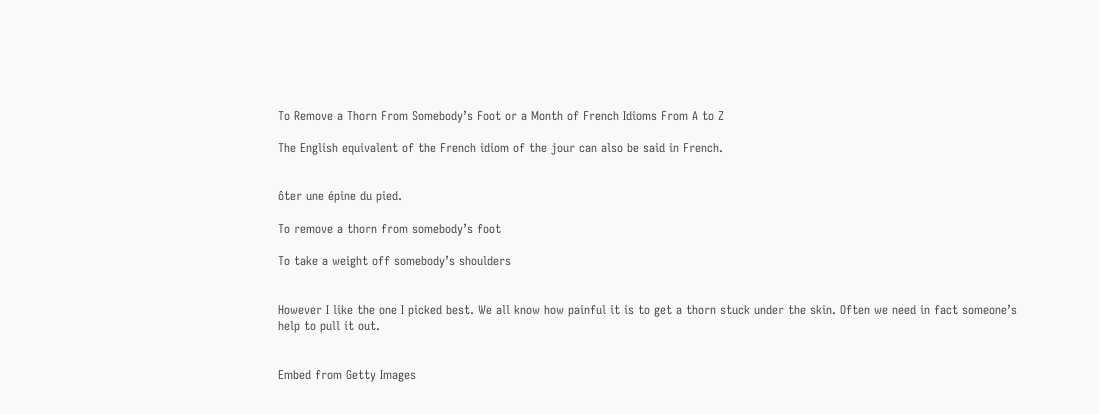To Remove a Thorn From Somebody’s Foot or a Month of French Idioms From A to Z

The English equivalent of the French idiom of the jour can also be said in French.


ôter une épine du pied.

To remove a thorn from somebody’s foot

To take a weight off somebody’s shoulders


However I like the one I picked best. We all know how painful it is to get a thorn stuck under the skin. Often we need in fact someone’s help to pull it out.


Embed from Getty Images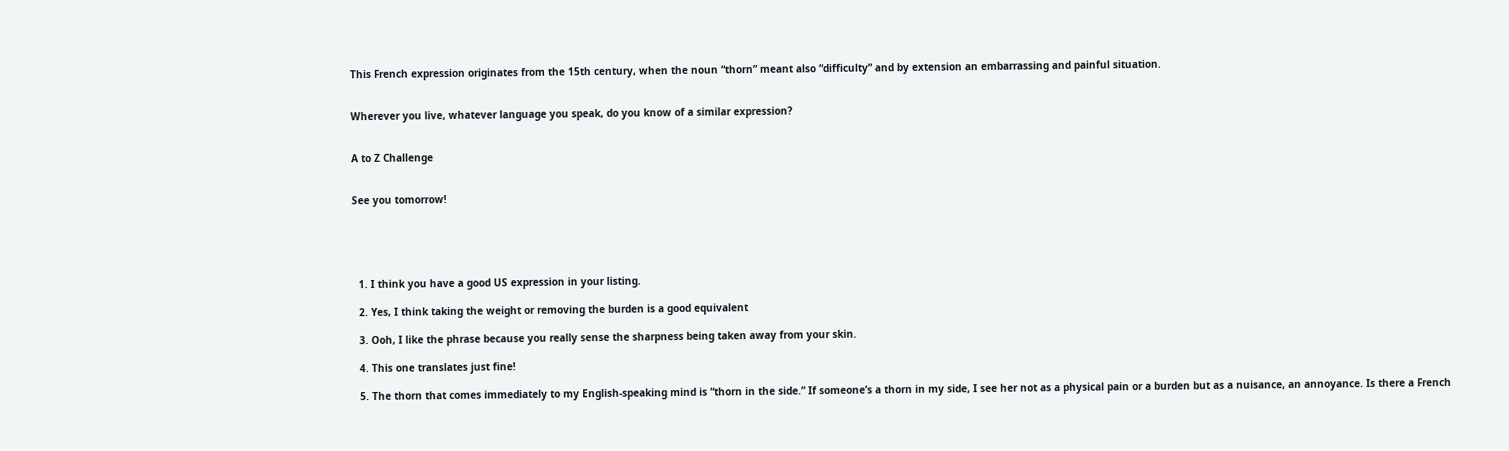This French expression originates from the 15th century, when the noun “thorn” meant also “difficulty” and by extension an embarrassing and painful situation.


Wherever you live, whatever language you speak, do you know of a similar expression?


A to Z Challenge


See you tomorrow!





  1. I think you have a good US expression in your listing.

  2. Yes, I think taking the weight or removing the burden is a good equivalent

  3. Ooh, I like the phrase because you really sense the sharpness being taken away from your skin.

  4. This one translates just fine!

  5. The thorn that comes immediately to my English-speaking mind is “thorn in the side.” If someone’s a thorn in my side, I see her not as a physical pain or a burden but as a nuisance, an annoyance. Is there a French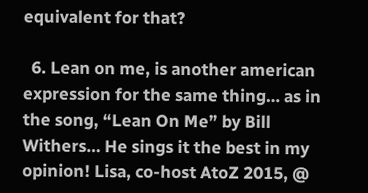equivalent for that?

  6. Lean on me, is another american expression for the same thing… as in the song, “Lean On Me” by Bill Withers… He sings it the best in my opinion! Lisa, co-host AtoZ 2015, @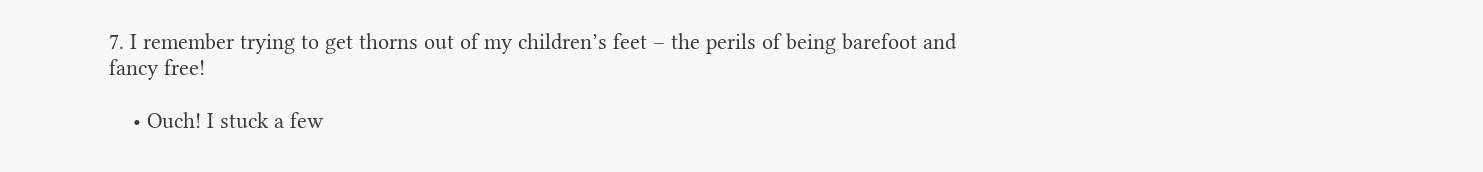7. I remember trying to get thorns out of my children’s feet – the perils of being barefoot and fancy free!

    • Ouch! I stuck a few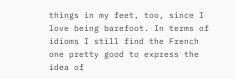things in my feet, too, since I love being barefoot. In terms of idioms I still find the French one pretty good to express the idea of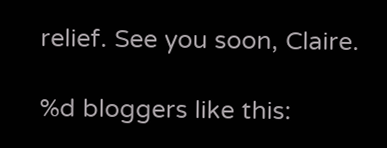relief. See you soon, Claire.

%d bloggers like this: